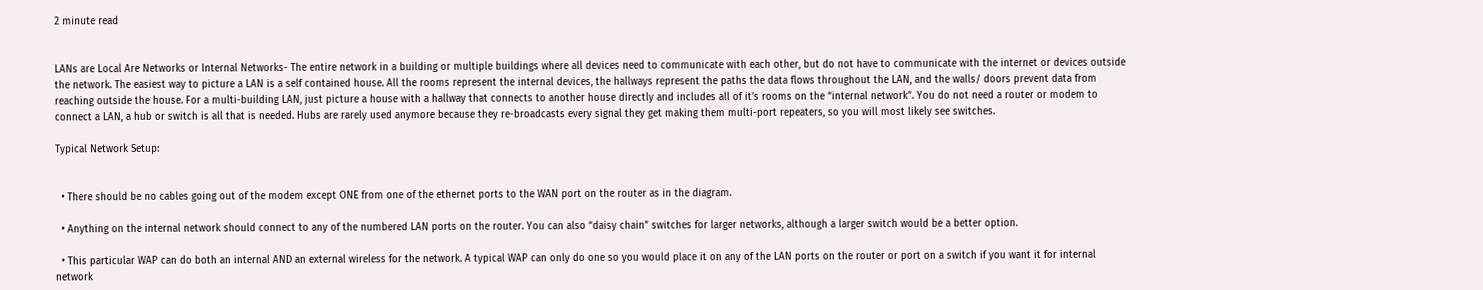2 minute read


LANs are Local Are Networks or Internal Networks- The entire network in a building or multiple buildings where all devices need to communicate with each other, but do not have to communicate with the internet or devices outside the network. The easiest way to picture a LAN is a self contained house. All the rooms represent the internal devices, the hallways represent the paths the data flows throughout the LAN, and the walls/ doors prevent data from reaching outside the house. For a multi-building LAN, just picture a house with a hallway that connects to another house directly and includes all of it’s rooms on the “internal network”. You do not need a router or modem to connect a LAN, a hub or switch is all that is needed. Hubs are rarely used anymore because they re-broadcasts every signal they get making them multi-port repeaters, so you will most likely see switches.

Typical Network Setup:


  • There should be no cables going out of the modem except ONE from one of the ethernet ports to the WAN port on the router as in the diagram.

  • Anything on the internal network should connect to any of the numbered LAN ports on the router. You can also “daisy chain” switches for larger networks, although a larger switch would be a better option.

  • This particular WAP can do both an internal AND an external wireless for the network. A typical WAP can only do one so you would place it on any of the LAN ports on the router or port on a switch if you want it for internal network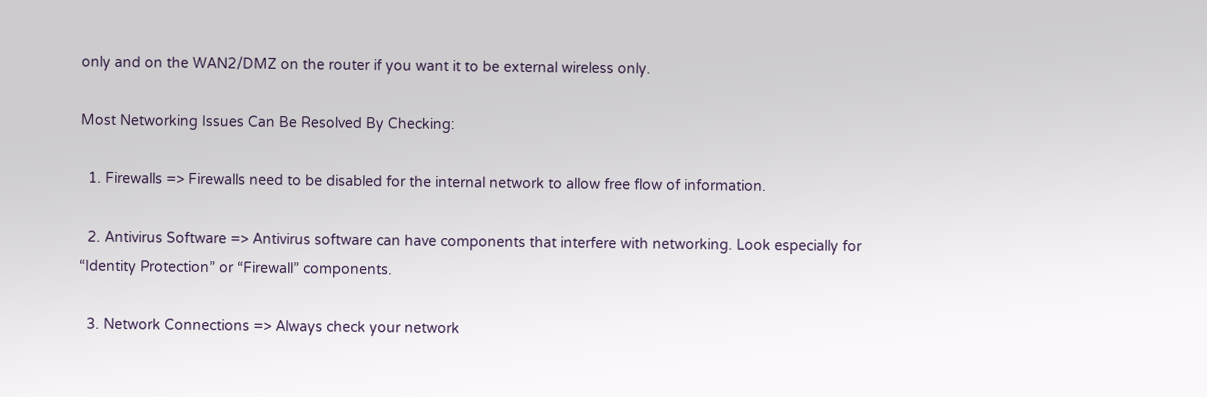only and on the WAN2/DMZ on the router if you want it to be external wireless only.

Most Networking Issues Can Be Resolved By Checking:

  1. Firewalls => Firewalls need to be disabled for the internal network to allow free flow of information.

  2. Antivirus Software => Antivirus software can have components that interfere with networking. Look especially for “Identity Protection” or “Firewall” components.

  3. Network Connections => Always check your network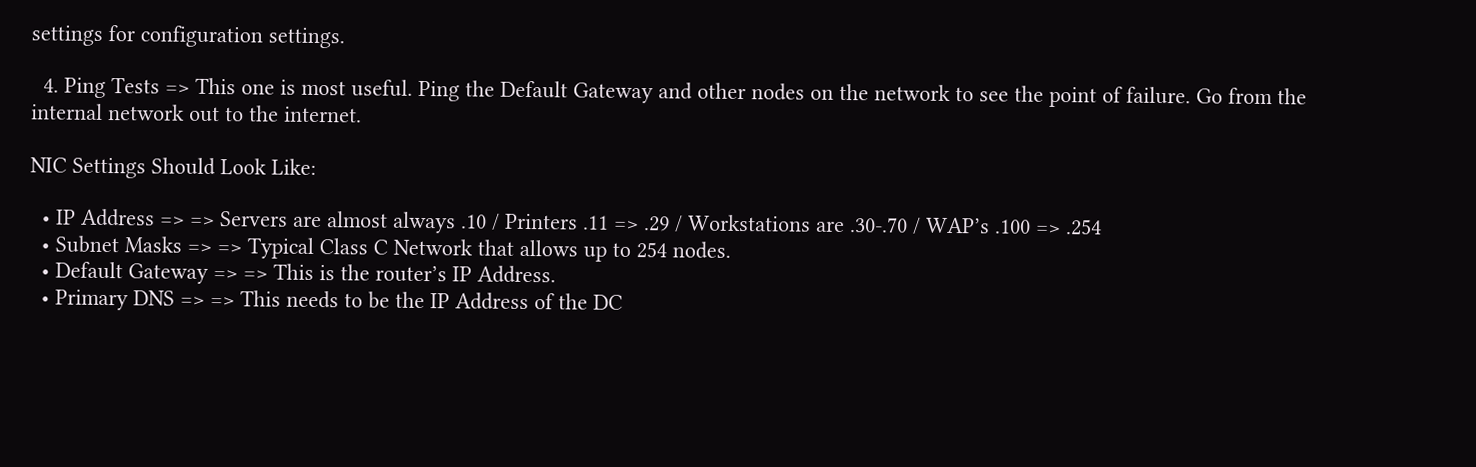settings for configuration settings.

  4. Ping Tests => This one is most useful. Ping the Default Gateway and other nodes on the network to see the point of failure. Go from the internal network out to the internet.

NIC Settings Should Look Like:

  • IP Address => => Servers are almost always .10 / Printers .11 => .29 / Workstations are .30-.70 / WAP’s .100 => .254
  • Subnet Masks => => Typical Class C Network that allows up to 254 nodes.
  • Default Gateway => => This is the router’s IP Address.
  • Primary DNS => => This needs to be the IP Address of the DC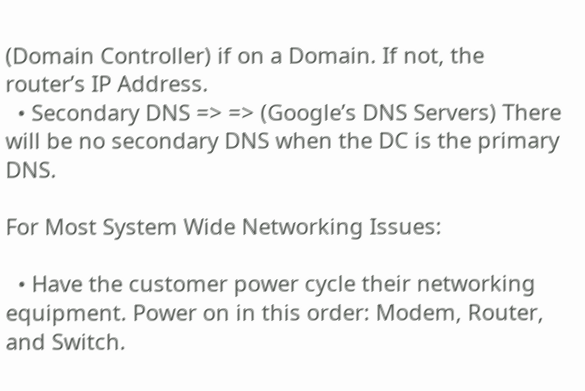(Domain Controller) if on a Domain. If not, the router’s IP Address.
  • Secondary DNS => => (Google’s DNS Servers) There will be no secondary DNS when the DC is the primary DNS.

For Most System Wide Networking Issues:

  • Have the customer power cycle their networking equipment. Power on in this order: Modem, Router, and Switch.